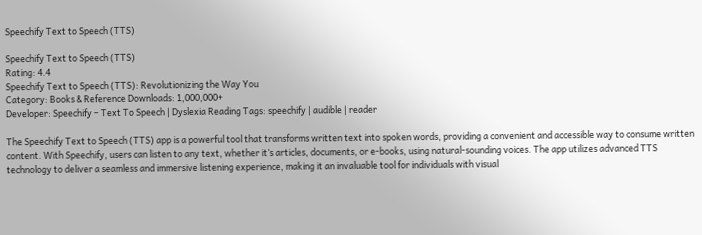Speechify Text to Speech (TTS)

Speechify Text to Speech (TTS)
Rating: 4.4
Speechify Text to Speech (TTS): Revolutionizing the Way You
Category: Books & Reference Downloads: 1,000,000+
Developer: Speechify – Text To Speech | Dyslexia Reading Tags: speechify | audible | reader

The Speechify Text to Speech (TTS) app is a powerful tool that transforms written text into spoken words, providing a convenient and accessible way to consume written content. With Speechify, users can listen to any text, whether it’s articles, documents, or e-books, using natural-sounding voices. The app utilizes advanced TTS technology to deliver a seamless and immersive listening experience, making it an invaluable tool for individuals with visual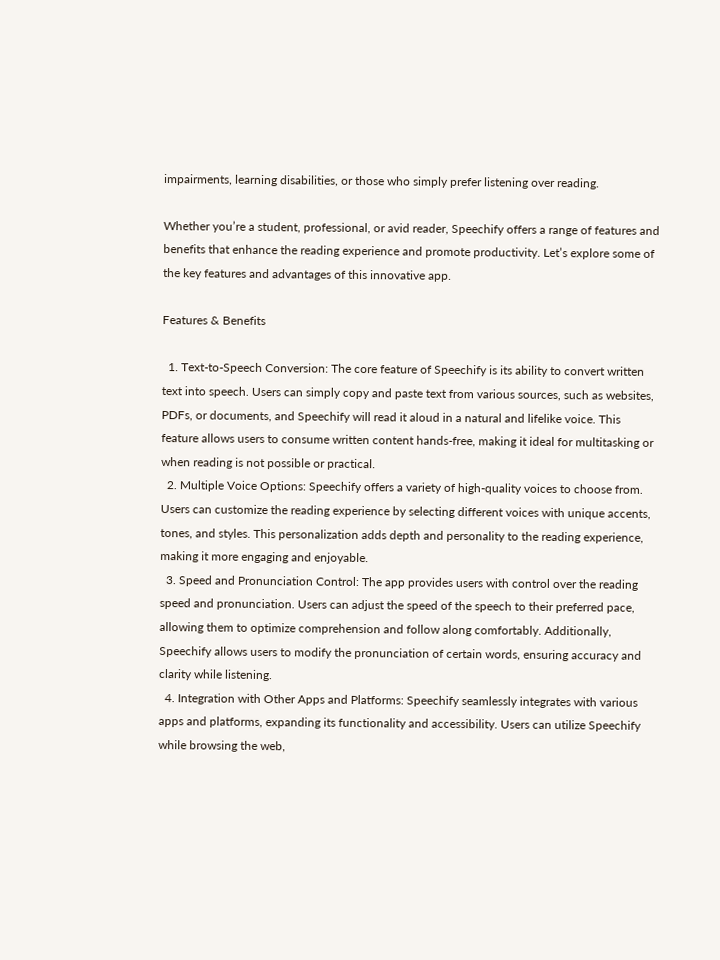impairments, learning disabilities, or those who simply prefer listening over reading.

Whether you’re a student, professional, or avid reader, Speechify offers a range of features and benefits that enhance the reading experience and promote productivity. Let’s explore some of the key features and advantages of this innovative app.

Features & Benefits

  1. Text-to-Speech Conversion: The core feature of Speechify is its ability to convert written text into speech. Users can simply copy and paste text from various sources, such as websites, PDFs, or documents, and Speechify will read it aloud in a natural and lifelike voice. This feature allows users to consume written content hands-free, making it ideal for multitasking or when reading is not possible or practical.
  2. Multiple Voice Options: Speechify offers a variety of high-quality voices to choose from. Users can customize the reading experience by selecting different voices with unique accents, tones, and styles. This personalization adds depth and personality to the reading experience, making it more engaging and enjoyable.
  3. Speed and Pronunciation Control: The app provides users with control over the reading speed and pronunciation. Users can adjust the speed of the speech to their preferred pace, allowing them to optimize comprehension and follow along comfortably. Additionally, Speechify allows users to modify the pronunciation of certain words, ensuring accuracy and clarity while listening.
  4. Integration with Other Apps and Platforms: Speechify seamlessly integrates with various apps and platforms, expanding its functionality and accessibility. Users can utilize Speechify while browsing the web,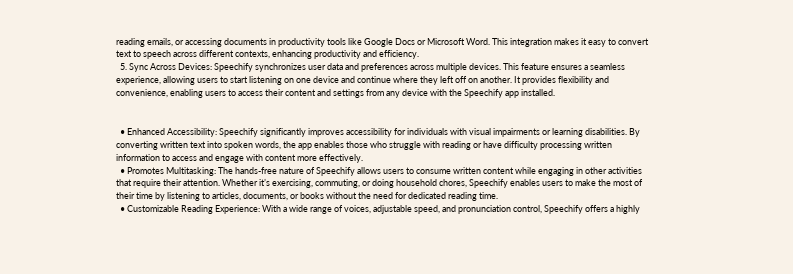reading emails, or accessing documents in productivity tools like Google Docs or Microsoft Word. This integration makes it easy to convert text to speech across different contexts, enhancing productivity and efficiency.
  5. Sync Across Devices: Speechify synchronizes user data and preferences across multiple devices. This feature ensures a seamless experience, allowing users to start listening on one device and continue where they left off on another. It provides flexibility and convenience, enabling users to access their content and settings from any device with the Speechify app installed.


  • Enhanced Accessibility: Speechify significantly improves accessibility for individuals with visual impairments or learning disabilities. By converting written text into spoken words, the app enables those who struggle with reading or have difficulty processing written information to access and engage with content more effectively.
  • Promotes Multitasking: The hands-free nature of Speechify allows users to consume written content while engaging in other activities that require their attention. Whether it’s exercising, commuting, or doing household chores, Speechify enables users to make the most of their time by listening to articles, documents, or books without the need for dedicated reading time.
  • Customizable Reading Experience: With a wide range of voices, adjustable speed, and pronunciation control, Speechify offers a highly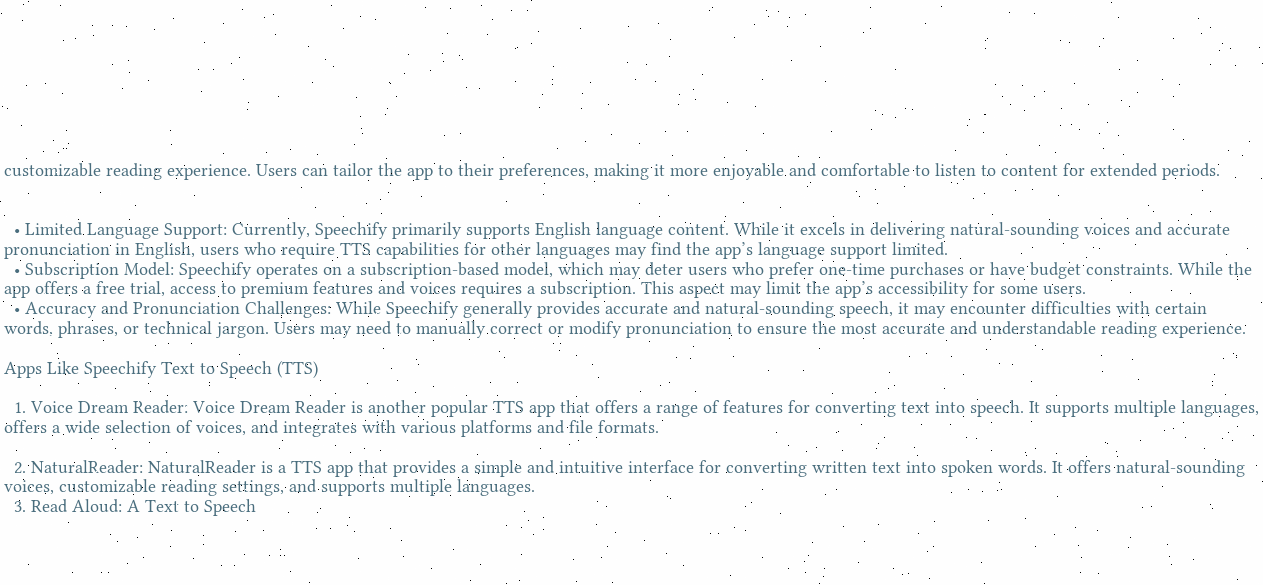customizable reading experience. Users can tailor the app to their preferences, making it more enjoyable and comfortable to listen to content for extended periods.


  • Limited Language Support: Currently, Speechify primarily supports English language content. While it excels in delivering natural-sounding voices and accurate pronunciation in English, users who require TTS capabilities for other languages may find the app’s language support limited.
  • Subscription Model: Speechify operates on a subscription-based model, which may deter users who prefer one-time purchases or have budget constraints. While the app offers a free trial, access to premium features and voices requires a subscription. This aspect may limit the app’s accessibility for some users.
  • Accuracy and Pronunciation Challenges: While Speechify generally provides accurate and natural-sounding speech, it may encounter difficulties with certain words, phrases, or technical jargon. Users may need to manually correct or modify pronunciation to ensure the most accurate and understandable reading experience.

Apps Like Speechify Text to Speech (TTS)

  1. Voice Dream Reader: Voice Dream Reader is another popular TTS app that offers a range of features for converting text into speech. It supports multiple languages, offers a wide selection of voices, and integrates with various platforms and file formats.

  2. NaturalReader: NaturalReader is a TTS app that provides a simple and intuitive interface for converting written text into spoken words. It offers natural-sounding voices, customizable reading settings, and supports multiple languages.
  3. Read Aloud: A Text to Speech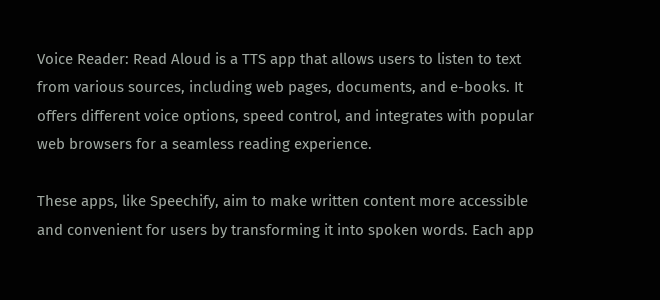Voice Reader: Read Aloud is a TTS app that allows users to listen to text from various sources, including web pages, documents, and e-books. It offers different voice options, speed control, and integrates with popular web browsers for a seamless reading experience.

These apps, like Speechify, aim to make written content more accessible and convenient for users by transforming it into spoken words. Each app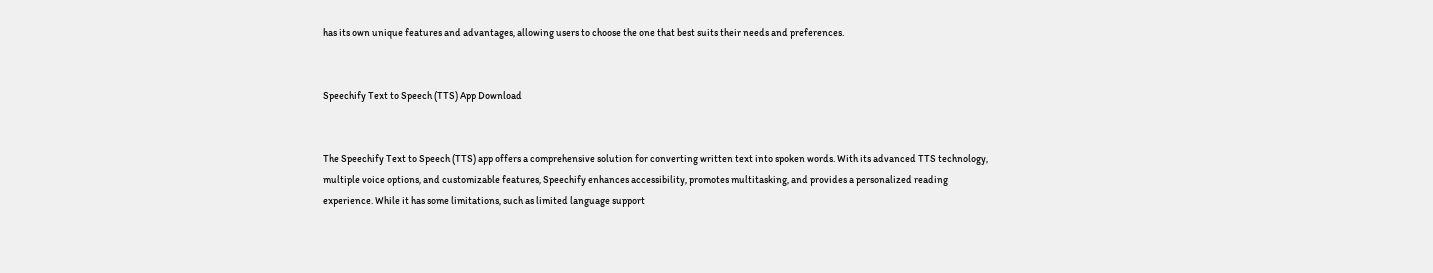has its own unique features and advantages, allowing users to choose the one that best suits their needs and preferences.


Speechify Text to Speech (TTS) App Download


The Speechify Text to Speech (TTS) app offers a comprehensive solution for converting written text into spoken words. With its advanced TTS technology, multiple voice options, and customizable features, Speechify enhances accessibility, promotes multitasking, and provides a personalized reading experience. While it has some limitations, such as limited language support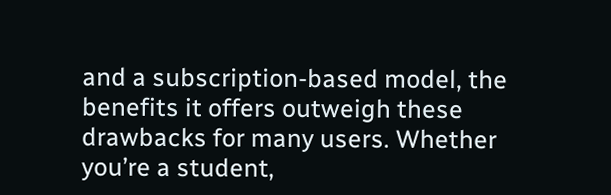and a subscription-based model, the benefits it offers outweigh these drawbacks for many users. Whether you’re a student,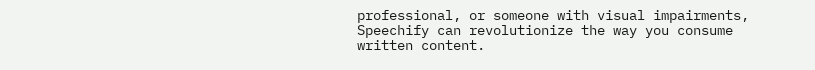professional, or someone with visual impairments, Speechify can revolutionize the way you consume written content.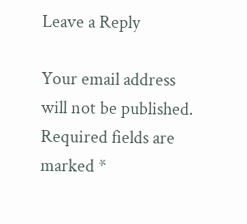Leave a Reply

Your email address will not be published. Required fields are marked *